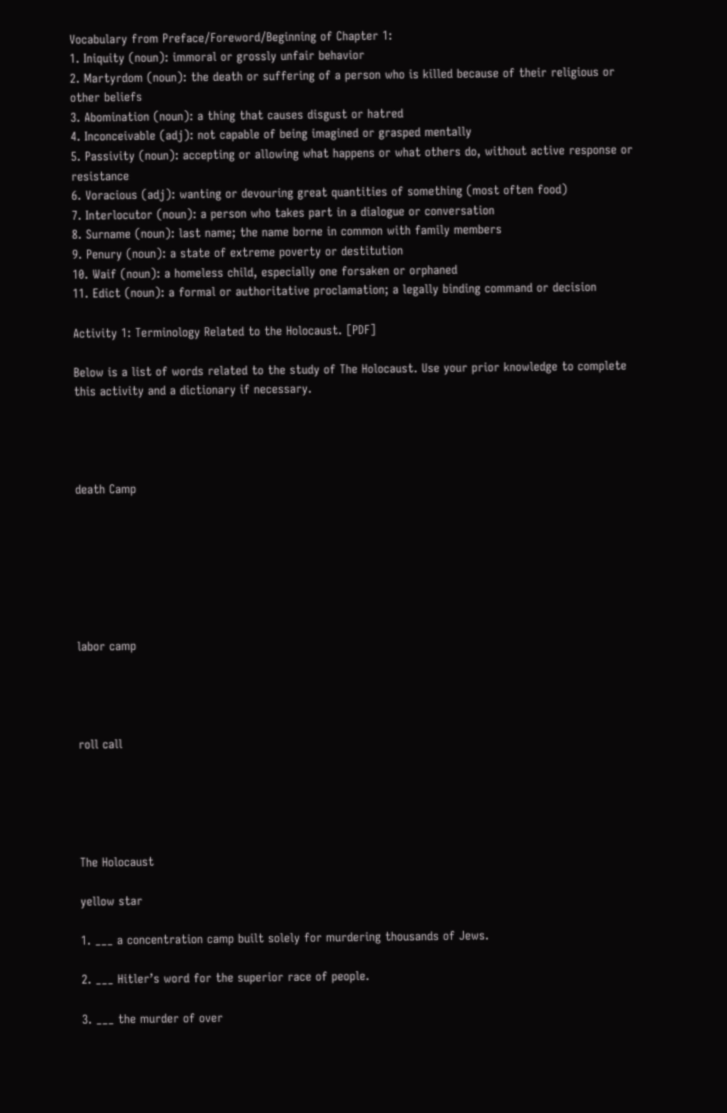Vocabulary from Preface/Foreword/Beginning of Chapter 1:
1. Iniquity (noun): immoral or grossly unfair behavior
2. Martyrdom (noun): the death or suffering of a person who is killed because of their religious or other beliefs
3. Abomination (noun): a thing that causes disgust or hatred
4. Inconceivable (adj): not capable of being imagined or grasped mentally
5. Passivity (noun): accepting or allowing what happens or what others do, without active response or resistance
6. Voracious (adj): wanting or devouring great quantities of something (most often food)
7. Interlocutor (noun): a person who takes part in a dialogue or conversation
8. Surname (noun): last name; the name borne in common with family members
9. Penury (noun): a state of extreme poverty or destitution
10. Waif (noun): a homeless child, especially one forsaken or orphaned
11. Edict (noun): a formal or authoritative proclamation; a legally binding command or decision

Activity 1: Terminology Related to the Holocaust. [PDF]

Below is a list of words related to the study of The Holocaust. Use your prior knowledge to complete this activity and a dictionary if necessary.




death Camp







labor camp




roll call





The Holocaust

yellow star

1. ___ a concentration camp built solely for murdering thousands of Jews.

2. ___ Hitler’s word for the superior race of people.

3. ___ the murder of over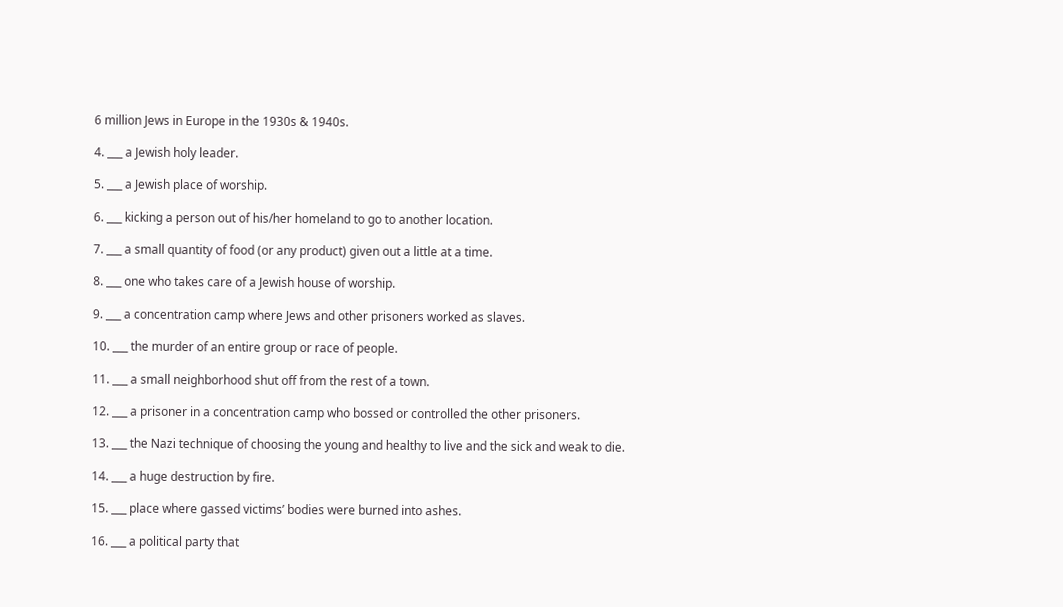6 million Jews in Europe in the 1930s & 1940s.

4. ___ a Jewish holy leader.

5. ___ a Jewish place of worship.

6. ___ kicking a person out of his/her homeland to go to another location.

7. ___ a small quantity of food (or any product) given out a little at a time.

8. ___ one who takes care of a Jewish house of worship.

9. ___ a concentration camp where Jews and other prisoners worked as slaves.

10. ___ the murder of an entire group or race of people.

11. ___ a small neighborhood shut off from the rest of a town.

12. ___ a prisoner in a concentration camp who bossed or controlled the other prisoners.

13. ___ the Nazi technique of choosing the young and healthy to live and the sick and weak to die.

14. ___ a huge destruction by fire.

15. ___ place where gassed victims’ bodies were burned into ashes.

16. ___ a political party that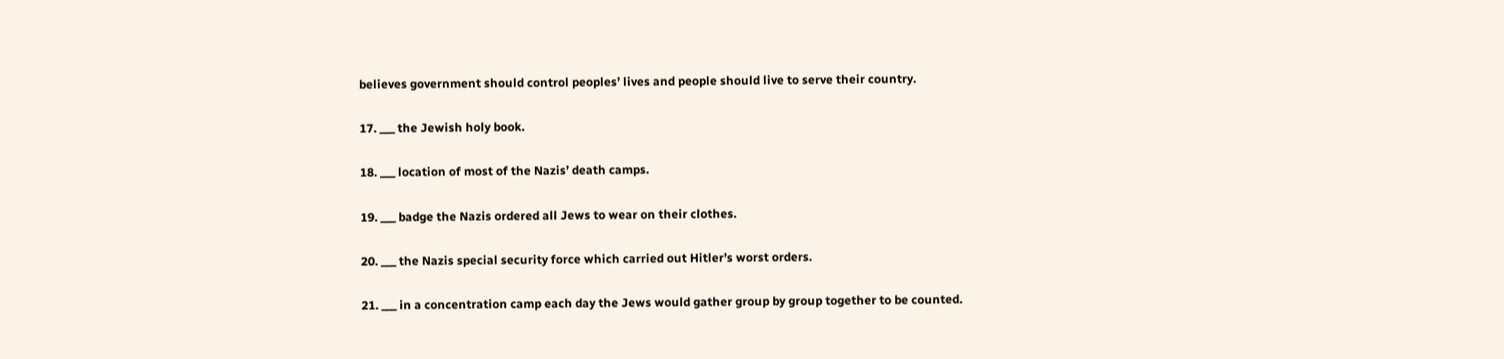believes government should control peoples’ lives and people should live to serve their country.

17. ___ the Jewish holy book.

18. ___ location of most of the Nazis’ death camps.

19. ___ badge the Nazis ordered all Jews to wear on their clothes.

20. ___ the Nazis special security force which carried out Hitler’s worst orders.

21. ___ in a concentration camp each day the Jews would gather group by group together to be counted.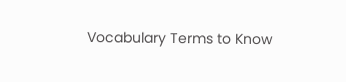Vocabulary Terms to Know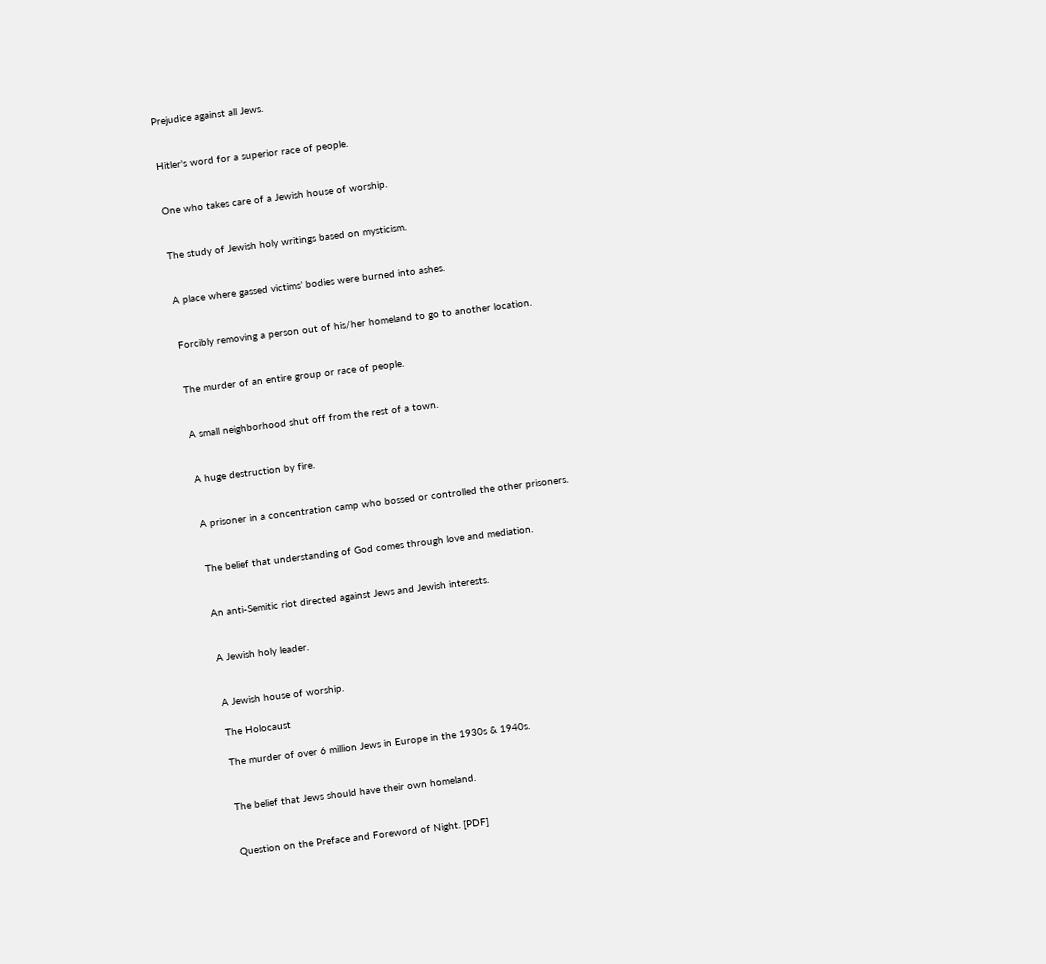Prejudice against all Jews.


Hitler's word for a superior race of people.


One who takes care of a Jewish house of worship.


The study of Jewish holy writings based on mysticism.


A place where gassed victims’ bodies were burned into ashes.


Forcibly removing a person out of his/her homeland to go to another location.


The murder of an entire group or race of people.


A small neighborhood shut off from the rest of a town.


A huge destruction by fire.


A prisoner in a concentration camp who bossed or controlled the other prisoners.


The belief that understanding of God comes through love and mediation.


An anti-Semitic riot directed against Jews and Jewish interests.


A Jewish holy leader.


A Jewish house of worship.

The Holocaust

The murder of over 6 million Jews in Europe in the 1930s & 1940s.


The belief that Jews should have their own homeland.


Question on the Preface and Foreword of Night. [PDF]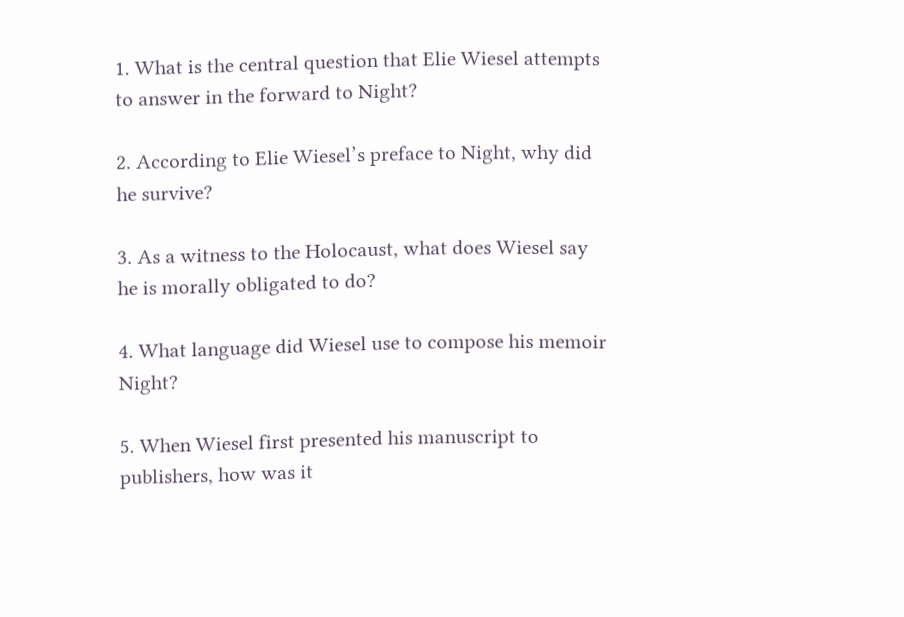1. What is the central question that Elie Wiesel attempts to answer in the forward to Night?

2. According to Elie Wiesel’s preface to Night, why did he survive?

3. As a witness to the Holocaust, what does Wiesel say he is morally obligated to do?

4. What language did Wiesel use to compose his memoir Night?

5. When Wiesel first presented his manuscript to publishers, how was it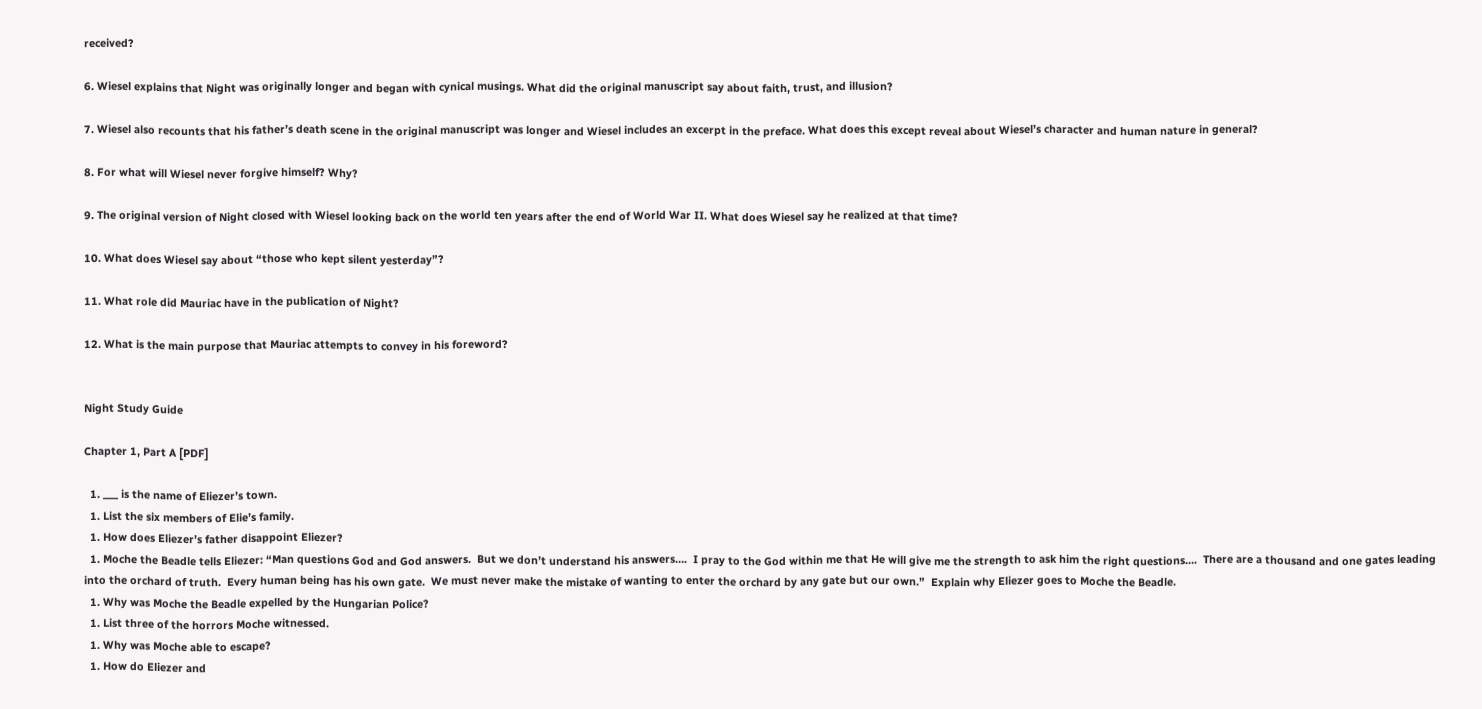received?

6. Wiesel explains that Night was originally longer and began with cynical musings. What did the original manuscript say about faith, trust, and illusion?

7. Wiesel also recounts that his father’s death scene in the original manuscript was longer and Wiesel includes an excerpt in the preface. What does this except reveal about Wiesel’s character and human nature in general?

8. For what will Wiesel never forgive himself? Why?

9. The original version of Night closed with Wiesel looking back on the world ten years after the end of World War II. What does Wiesel say he realized at that time?

10. What does Wiesel say about “those who kept silent yesterday”?

11. What role did Mauriac have in the publication of Night?

12. What is the main purpose that Mauriac attempts to convey in his foreword?


Night Study Guide

Chapter 1, Part A [PDF]

  1. ___ is the name of Eliezer’s town.
  1. List the six members of Elie’s family.
  1. How does Eliezer’s father disappoint Eliezer?
  1. Moche the Beadle tells Eliezer: “Man questions God and God answers.  But we don’t understand his answers….  I pray to the God within me that He will give me the strength to ask him the right questions….  There are a thousand and one gates leading into the orchard of truth.  Every human being has his own gate.  We must never make the mistake of wanting to enter the orchard by any gate but our own.”  Explain why Eliezer goes to Moche the Beadle.
  1. Why was Moche the Beadle expelled by the Hungarian Police?
  1. List three of the horrors Moche witnessed.
  1. Why was Moche able to escape?
  1. How do Eliezer and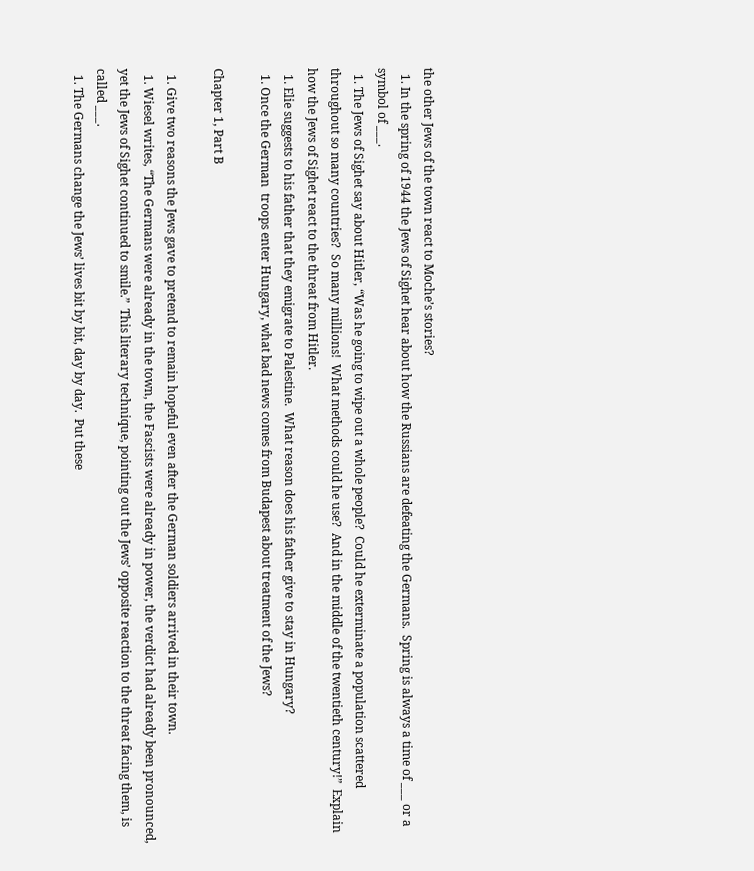the other Jews of the town react to Moche’s stories?
  1. In the spring of 1944 the Jews of Sighet hear about how the Russians are defeating the Germans.  Spring is always a time of ___ or a symbol of ___.
  1. The Jews of Sighet say about Hitler, “Was he going to wipe out a whole people?  Could he exterminate a population scattered throughout so many countries?  So many millions!  What methods could he use?  And in the middle of the twentieth century!”  Explain how the Jews of Sighet react to the threat from Hitler.
  1. Elie suggests to his father that they emigrate to Palestine.  What reason does his father give to stay in Hungary?
  1. Once the German  troops enter Hungary, what bad news comes from Budapest about treatment of the Jews?

Chapter 1, Part B

  1. Give two reasons the Jews gave to pretend to remain hopeful even after the German soldiers arrived in their town.
  1. Wiesel writes, “The Germans were already in the town, the Fascists were already in power, the verdict had already been pronounced, yet the Jews of Sighet continued to smile.”  This literary technique, pointing out the Jews’ opposite reaction to the threat facing them, is called ___.
  1. The Germans change the Jews’ lives bit by bit, day by day.  Put these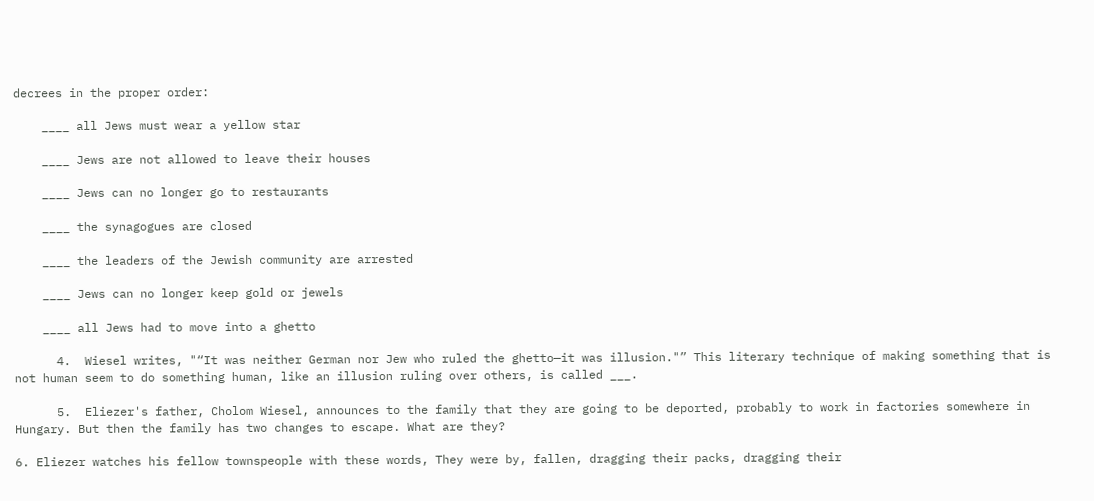decrees in the proper order:

    ____ all Jews must wear a yellow star

    ____ Jews are not allowed to leave their houses

    ____ Jews can no longer go to restaurants

    ____ the synagogues are closed

    ____ the leaders of the Jewish community are arrested

    ____ Jews can no longer keep gold or jewels

    ____ all Jews had to move into a ghetto

      4.  Wiesel writes, "“It was neither German nor Jew who ruled the ghetto—it was illusion."” This literary technique of making something that is not human seem to do something human, like an illusion ruling over others, is called ___.

      5.  Eliezer's father, Cholom Wiesel, announces to the family that they are going to be deported, probably to work in factories somewhere in Hungary. But then the family has two changes to escape. What are they?

6. Eliezer watches his fellow townspeople with these words, They were by, fallen, dragging their packs, dragging their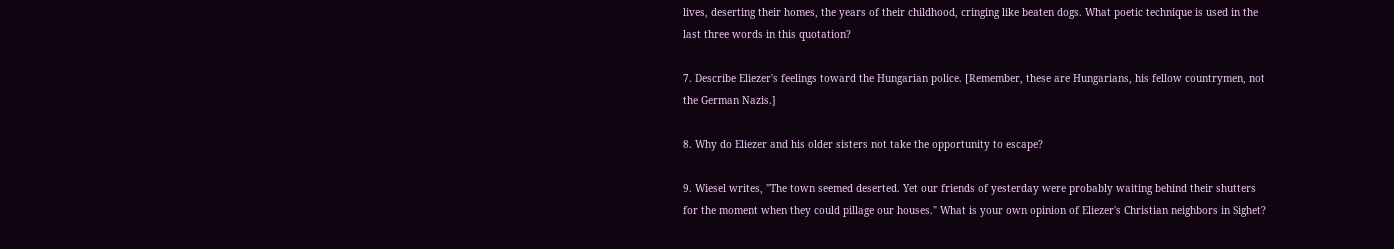lives, deserting their homes, the years of their childhood, cringing like beaten dogs. What poetic technique is used in the last three words in this quotation?

7. Describe Eliezer's feelings toward the Hungarian police. [Remember, these are Hungarians, his fellow countrymen, not the German Nazis.]

8. Why do Eliezer and his older sisters not take the opportunity to escape?

9. Wiesel writes, "The town seemed deserted. Yet our friends of yesterday were probably waiting behind their shutters for the moment when they could pillage our houses." What is your own opinion of Eliezer's Christian neighbors in Sighet?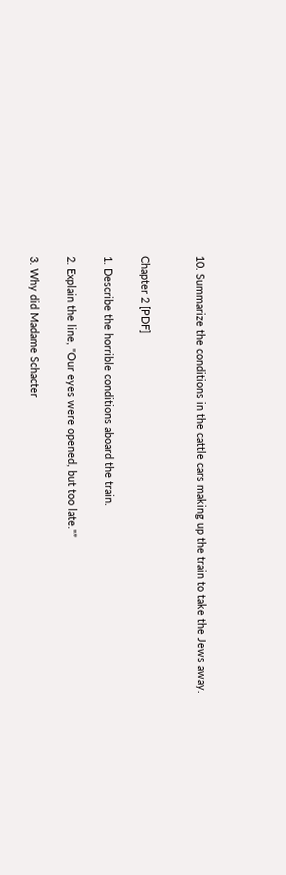10. Summarize the conditions in the cattle cars making up the train to take the Jews away.


Chapter 2 [PDF]

1. Describe the horrible conditions aboard the train.

2. Explain the line, "Our eyes were opened, but too late."”

3. Why did Madame Schacter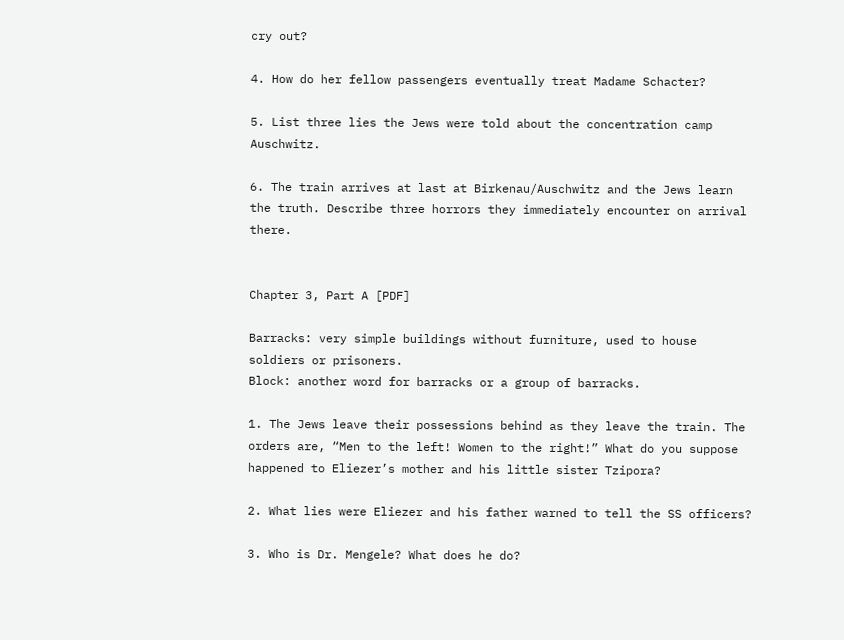cry out?

4. How do her fellow passengers eventually treat Madame Schacter?

5. List three lies the Jews were told about the concentration camp Auschwitz.

6. The train arrives at last at Birkenau/Auschwitz and the Jews learn the truth. Describe three horrors they immediately encounter on arrival there.


Chapter 3, Part A [PDF]

Barracks: very simple buildings without furniture, used to house soldiers or prisoners.
Block: another word for barracks or a group of barracks.

1. The Jews leave their possessions behind as they leave the train. The orders are, “Men to the left! Women to the right!” What do you suppose happened to Eliezer’s mother and his little sister Tzipora?

2. What lies were Eliezer and his father warned to tell the SS officers?

3. Who is Dr. Mengele? What does he do?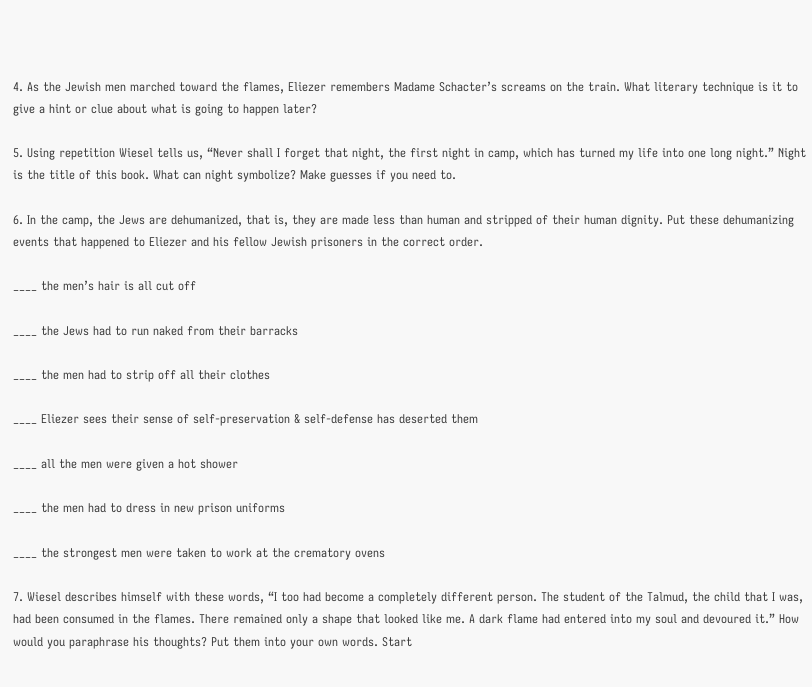4. As the Jewish men marched toward the flames, Eliezer remembers Madame Schacter’s screams on the train. What literary technique is it to give a hint or clue about what is going to happen later?

5. Using repetition Wiesel tells us, “Never shall I forget that night, the first night in camp, which has turned my life into one long night.” Night is the title of this book. What can night symbolize? Make guesses if you need to.

6. In the camp, the Jews are dehumanized, that is, they are made less than human and stripped of their human dignity. Put these dehumanizing events that happened to Eliezer and his fellow Jewish prisoners in the correct order.

____ the men’s hair is all cut off

____ the Jews had to run naked from their barracks

____ the men had to strip off all their clothes

____ Eliezer sees their sense of self-preservation & self-defense has deserted them

____ all the men were given a hot shower

____ the men had to dress in new prison uniforms

____ the strongest men were taken to work at the crematory ovens

7. Wiesel describes himself with these words, “I too had become a completely different person. The student of the Talmud, the child that I was, had been consumed in the flames. There remained only a shape that looked like me. A dark flame had entered into my soul and devoured it.” How would you paraphrase his thoughts? Put them into your own words. Start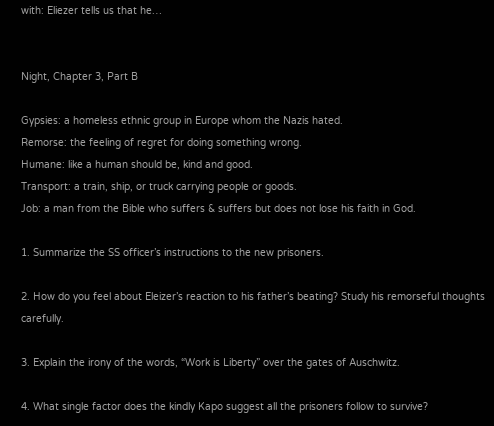with: Eliezer tells us that he…


Night, Chapter 3, Part B

Gypsies: a homeless ethnic group in Europe whom the Nazis hated.
Remorse: the feeling of regret for doing something wrong.
Humane: like a human should be, kind and good.
Transport: a train, ship, or truck carrying people or goods.
Job: a man from the Bible who suffers & suffers but does not lose his faith in God.

1. Summarize the SS officer’s instructions to the new prisoners.

2. How do you feel about Eleizer’s reaction to his father’s beating? Study his remorseful thoughts carefully.

3. Explain the irony of the words, “Work is Liberty” over the gates of Auschwitz.

4. What single factor does the kindly Kapo suggest all the prisoners follow to survive?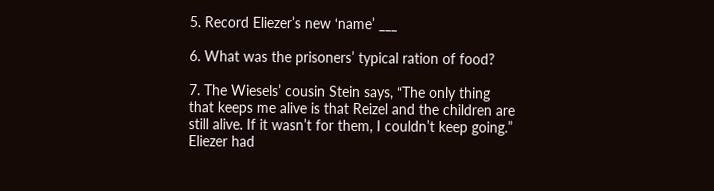5. Record Eliezer’s new ‘name’ ___

6. What was the prisoners’ typical ration of food?

7. The Wiesels’ cousin Stein says, “The only thing that keeps me alive is that Reizel and the children are still alive. If it wasn’t for them, I couldn’t keep going.” Eliezer had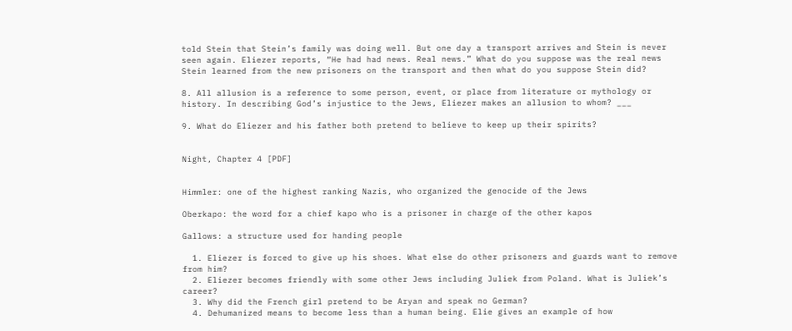told Stein that Stein’s family was doing well. But one day a transport arrives and Stein is never seen again. Eliezer reports, “He had had news. Real news.” What do you suppose was the real news Stein learned from the new prisoners on the transport and then what do you suppose Stein did?

8. All allusion is a reference to some person, event, or place from literature or mythology or history. In describing God’s injustice to the Jews, Eliezer makes an allusion to whom? ___

9. What do Eliezer and his father both pretend to believe to keep up their spirits?


Night, Chapter 4 [PDF]


Himmler: one of the highest ranking Nazis, who organized the genocide of the Jews

Oberkapo: the word for a chief kapo who is a prisoner in charge of the other kapos

Gallows: a structure used for handing people

  1. Eliezer is forced to give up his shoes. What else do other prisoners and guards want to remove from him?
  2. Eliezer becomes friendly with some other Jews including Juliek from Poland. What is Juliek’s career?
  3. Why did the French girl pretend to be Aryan and speak no German?
  4. Dehumanized means to become less than a human being. Elie gives an example of how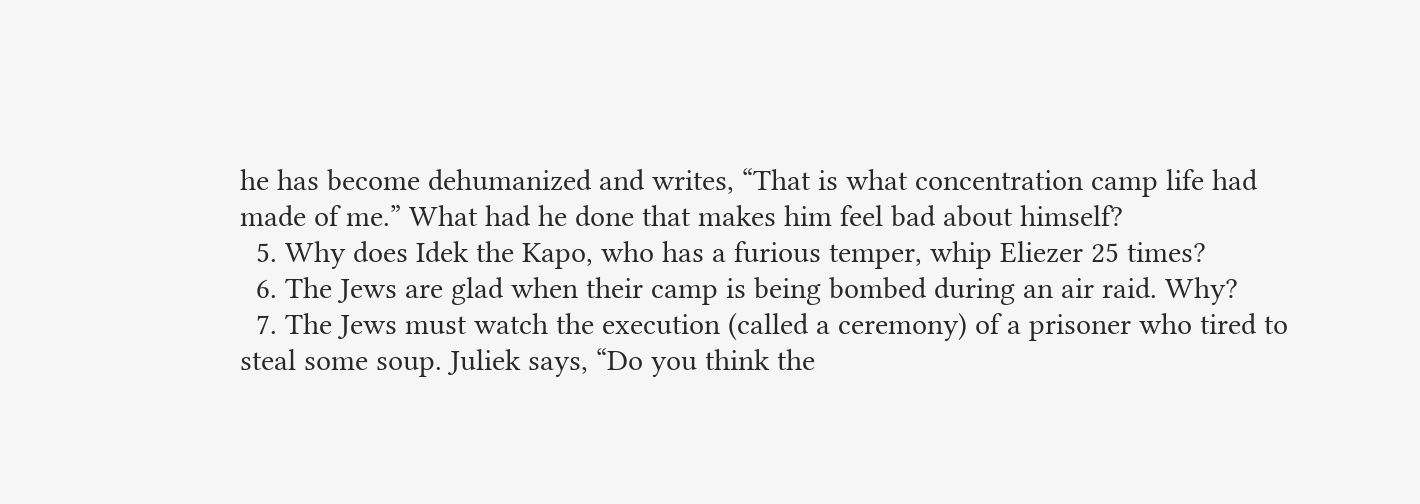he has become dehumanized and writes, “That is what concentration camp life had made of me.” What had he done that makes him feel bad about himself?
  5. Why does Idek the Kapo, who has a furious temper, whip Eliezer 25 times?
  6. The Jews are glad when their camp is being bombed during an air raid. Why?
  7. The Jews must watch the execution (called a ceremony) of a prisoner who tired to steal some soup. Juliek says, “Do you think the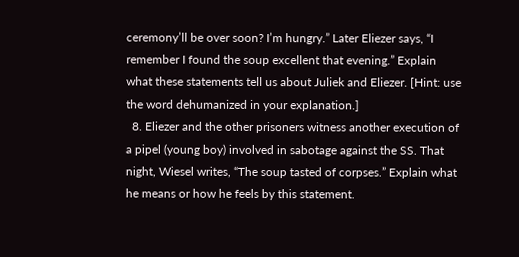ceremony’ll be over soon? I’m hungry.” Later Eliezer says, “I remember I found the soup excellent that evening.” Explain what these statements tell us about Juliek and Eliezer. [Hint: use the word dehumanized in your explanation.]
  8. Eliezer and the other prisoners witness another execution of a pipel (young boy) involved in sabotage against the SS. That night, Wiesel writes, “The soup tasted of corpses.” Explain what he means or how he feels by this statement.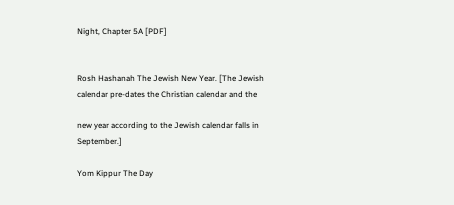Night, Chapter 5A [PDF]


Rosh Hashanah The Jewish New Year. [The Jewish calendar pre-dates the Christian calendar and the

new year according to the Jewish calendar falls in September.]

Yom Kippur The Day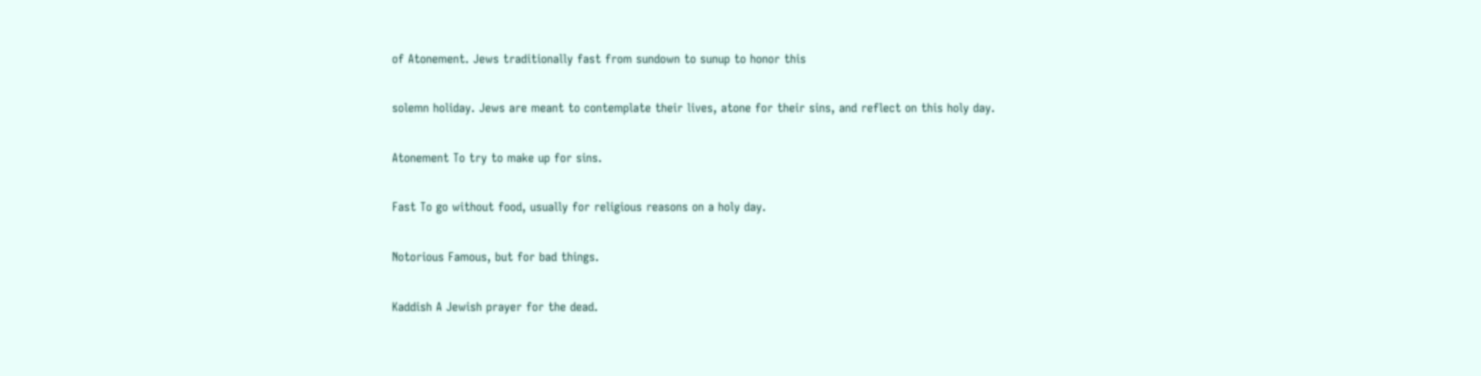of Atonement. Jews traditionally fast from sundown to sunup to honor this

solemn holiday. Jews are meant to contemplate their lives, atone for their sins, and reflect on this holy day.

Atonement To try to make up for sins.

Fast To go without food, usually for religious reasons on a holy day.

Notorious Famous, but for bad things.

Kaddish A Jewish prayer for the dead.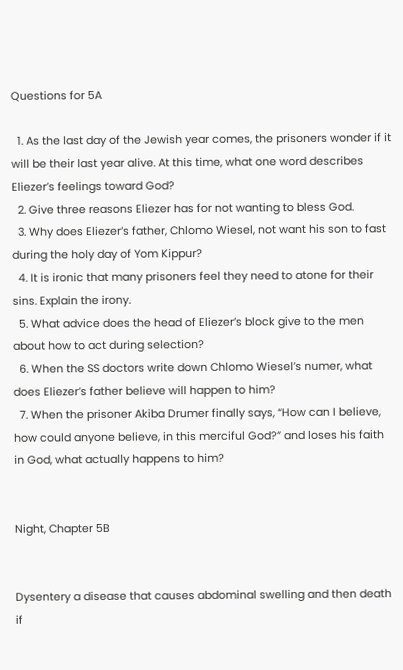Questions for 5A

  1. As the last day of the Jewish year comes, the prisoners wonder if it will be their last year alive. At this time, what one word describes Eliezer’s feelings toward God?
  2. Give three reasons Eliezer has for not wanting to bless God.
  3. Why does Eliezer’s father, Chlomo Wiesel, not want his son to fast during the holy day of Yom Kippur?
  4. It is ironic that many prisoners feel they need to atone for their sins. Explain the irony.
  5. What advice does the head of Eliezer’s block give to the men about how to act during selection?
  6. When the SS doctors write down Chlomo Wiesel’s numer, what does Eliezer’s father believe will happen to him?
  7. When the prisoner Akiba Drumer finally says, “How can I believe, how could anyone believe, in this merciful God?” and loses his faith in God, what actually happens to him?


Night, Chapter 5B


Dysentery a disease that causes abdominal swelling and then death if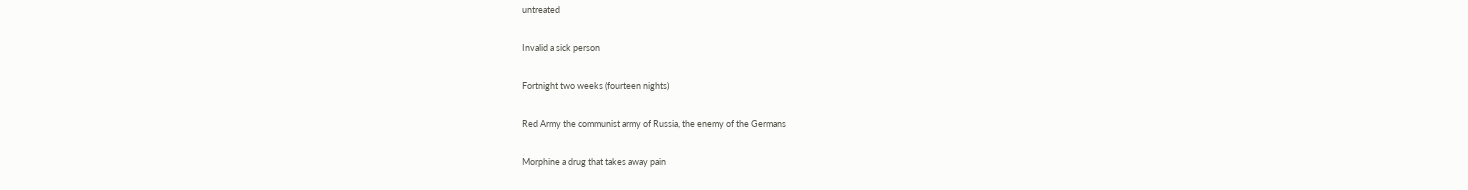untreated

Invalid a sick person

Fortnight two weeks (fourteen nights)

Red Army the communist army of Russia, the enemy of the Germans

Morphine a drug that takes away pain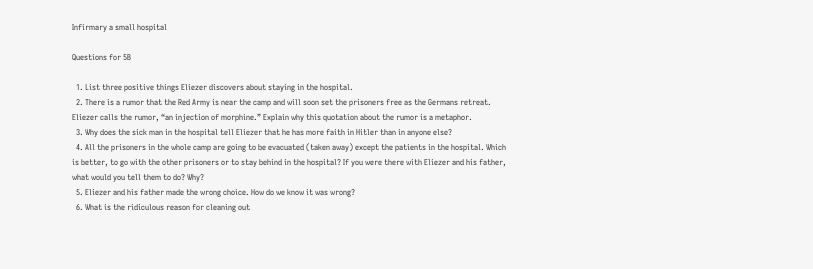Infirmary a small hospital

Questions for 5B

  1. List three positive things Eliezer discovers about staying in the hospital.
  2. There is a rumor that the Red Army is near the camp and will soon set the prisoners free as the Germans retreat. Eliezer calls the rumor, “an injection of morphine.” Explain why this quotation about the rumor is a metaphor.
  3. Why does the sick man in the hospital tell Eliezer that he has more faith in Hitler than in anyone else?
  4. All the prisoners in the whole camp are going to be evacuated (taken away) except the patients in the hospital. Which is better, to go with the other prisoners or to stay behind in the hospital? If you were there with Eliezer and his father, what would you tell them to do? Why?
  5. Eliezer and his father made the wrong choice. How do we know it was wrong?
  6. What is the ridiculous reason for cleaning out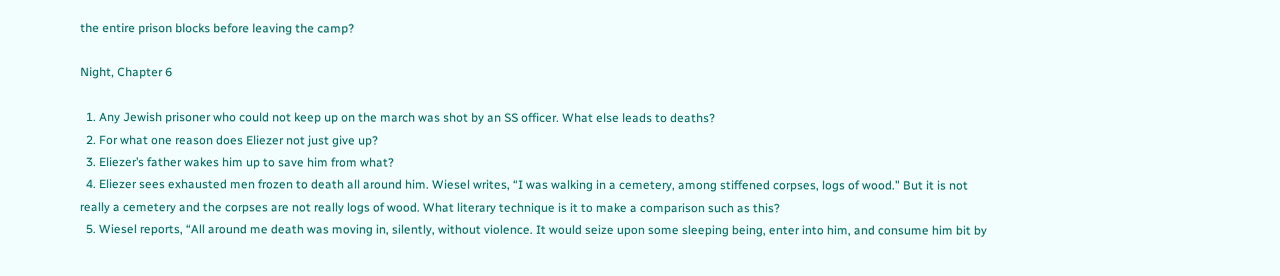the entire prison blocks before leaving the camp?

Night, Chapter 6

  1. Any Jewish prisoner who could not keep up on the march was shot by an SS officer. What else leads to deaths?
  2. For what one reason does Eliezer not just give up?
  3. Eliezer’s father wakes him up to save him from what?
  4. Eliezer sees exhausted men frozen to death all around him. Wiesel writes, “I was walking in a cemetery, among stiffened corpses, logs of wood.” But it is not really a cemetery and the corpses are not really logs of wood. What literary technique is it to make a comparison such as this?
  5. Wiesel reports, “All around me death was moving in, silently, without violence. It would seize upon some sleeping being, enter into him, and consume him bit by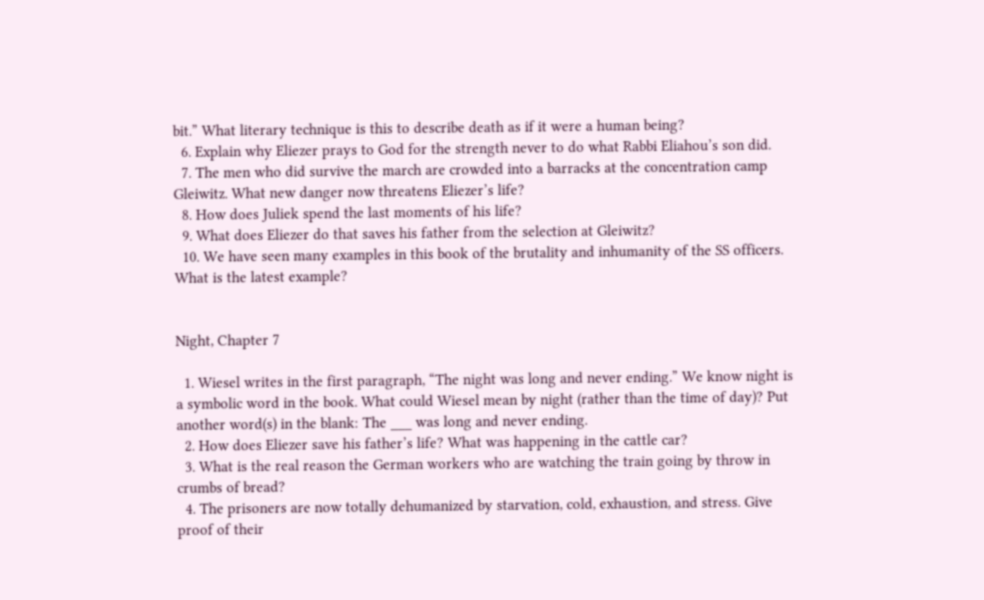bit.” What literary technique is this to describe death as if it were a human being?
  6. Explain why Eliezer prays to God for the strength never to do what Rabbi Eliahou’s son did.
  7. The men who did survive the march are crowded into a barracks at the concentration camp Gleiwitz. What new danger now threatens Eliezer’s life?
  8. How does Juliek spend the last moments of his life?
  9. What does Eliezer do that saves his father from the selection at Gleiwitz?
  10. We have seen many examples in this book of the brutality and inhumanity of the SS officers. What is the latest example?


Night, Chapter 7

  1. Wiesel writes in the first paragraph, “The night was long and never ending.” We know night is a symbolic word in the book. What could Wiesel mean by night (rather than the time of day)? Put another word(s) in the blank: The ___ was long and never ending.
  2. How does Eliezer save his father’s life? What was happening in the cattle car?
  3. What is the real reason the German workers who are watching the train going by throw in crumbs of bread?
  4. The prisoners are now totally dehumanized by starvation, cold, exhaustion, and stress. Give proof of their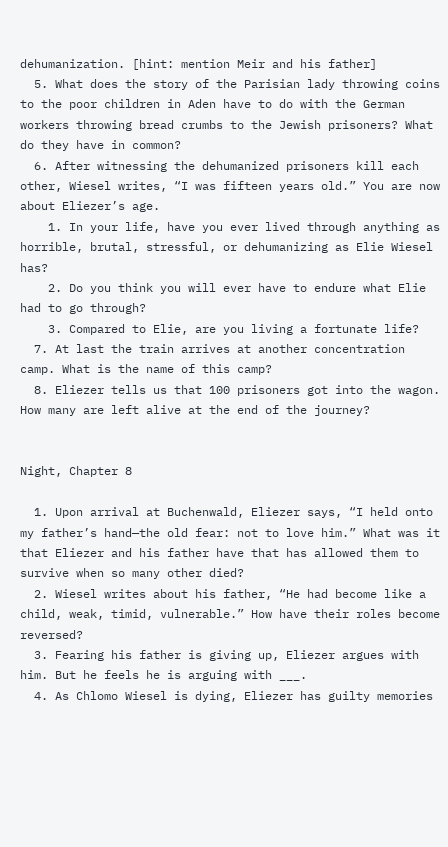dehumanization. [hint: mention Meir and his father]
  5. What does the story of the Parisian lady throwing coins to the poor children in Aden have to do with the German workers throwing bread crumbs to the Jewish prisoners? What do they have in common?
  6. After witnessing the dehumanized prisoners kill each other, Wiesel writes, “I was fifteen years old.” You are now about Eliezer’s age.
    1. In your life, have you ever lived through anything as horrible, brutal, stressful, or dehumanizing as Elie Wiesel has?
    2. Do you think you will ever have to endure what Elie had to go through?
    3. Compared to Elie, are you living a fortunate life?
  7. At last the train arrives at another concentration camp. What is the name of this camp?
  8. Eliezer tells us that 100 prisoners got into the wagon. How many are left alive at the end of the journey?


Night, Chapter 8

  1. Upon arrival at Buchenwald, Eliezer says, “I held onto my father’s hand—the old fear: not to love him.” What was it that Eliezer and his father have that has allowed them to survive when so many other died?
  2. Wiesel writes about his father, “He had become like a child, weak, timid, vulnerable.” How have their roles become reversed?
  3. Fearing his father is giving up, Eliezer argues with him. But he feels he is arguing with ___.
  4. As Chlomo Wiesel is dying, Eliezer has guilty memories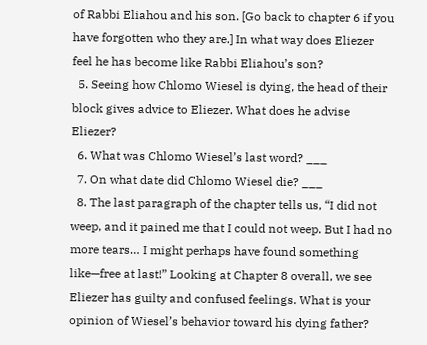of Rabbi Eliahou and his son. [Go back to chapter 6 if you have forgotten who they are.] In what way does Eliezer feel he has become like Rabbi Eliahou’s son?
  5. Seeing how Chlomo Wiesel is dying, the head of their block gives advice to Eliezer. What does he advise Eliezer?
  6. What was Chlomo Wiesel’s last word? ___
  7. On what date did Chlomo Wiesel die? ___
  8. The last paragraph of the chapter tells us, “I did not weep, and it pained me that I could not weep. But I had no more tears… I might perhaps have found something like—free at last!” Looking at Chapter 8 overall, we see Eliezer has guilty and confused feelings. What is your opinion of Wiesel’s behavior toward his dying father?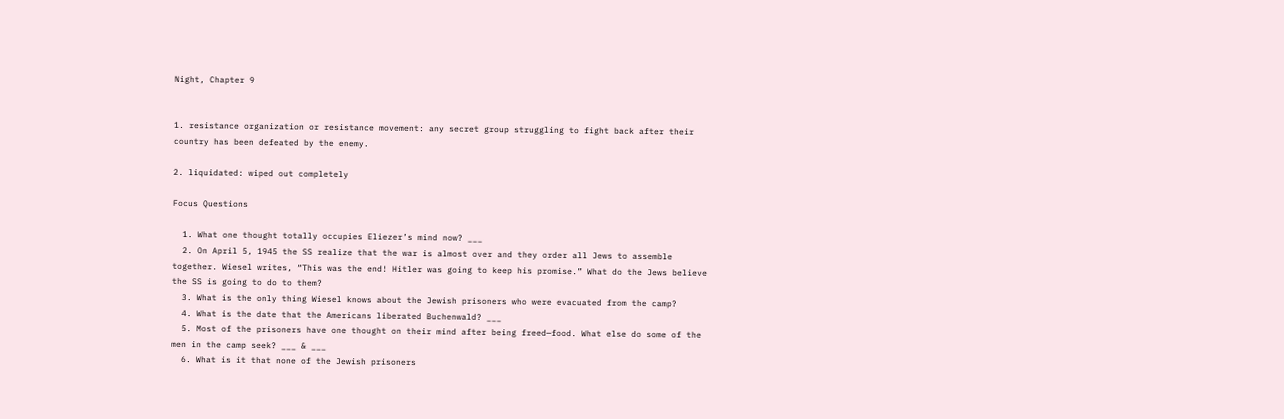Night, Chapter 9


1. resistance organization or resistance movement: any secret group struggling to fight back after their country has been defeated by the enemy.

2. liquidated: wiped out completely

Focus Questions

  1. What one thought totally occupies Eliezer’s mind now? ___
  2. On April 5, 1945 the SS realize that the war is almost over and they order all Jews to assemble together. Wiesel writes, “This was the end! Hitler was going to keep his promise.” What do the Jews believe the SS is going to do to them?
  3. What is the only thing Wiesel knows about the Jewish prisoners who were evacuated from the camp?
  4. What is the date that the Americans liberated Buchenwald? ___
  5. Most of the prisoners have one thought on their mind after being freed—food. What else do some of the men in the camp seek? ___ & ___
  6. What is it that none of the Jewish prisoners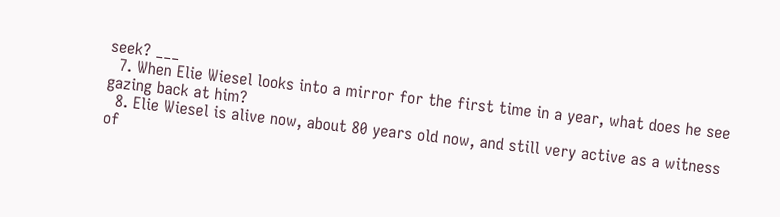seek? ___
  7. When Elie Wiesel looks into a mirror for the first time in a year, what does he see gazing back at him?
  8. Elie Wiesel is alive now, about 80 years old now, and still very active as a witness of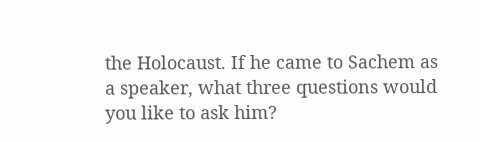the Holocaust. If he came to Sachem as a speaker, what three questions would you like to ask him?